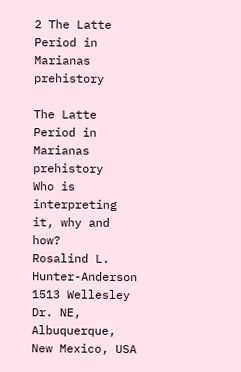2 The Latte Period in Marianas prehistory

The Latte Period in Marianas prehistory
Who is interpreting it, why and how?
Rosalind L. Hunter-Anderson
1513 Wellesley Dr. NE, Albuquerque, New Mexico, USA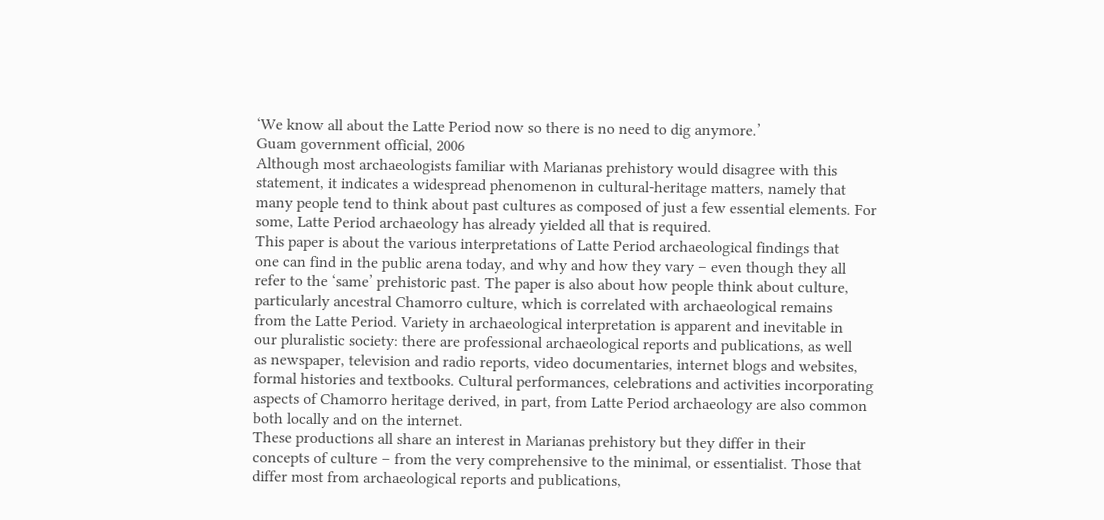‘We know all about the Latte Period now so there is no need to dig anymore.’
Guam government official, 2006
Although most archaeologists familiar with Marianas prehistory would disagree with this
statement, it indicates a widespread phenomenon in cultural-heritage matters, namely that
many people tend to think about past cultures as composed of just a few essential elements. For
some, Latte Period archaeology has already yielded all that is required.
This paper is about the various interpretations of Latte Period archaeological findings that
one can find in the public arena today, and why and how they vary – even though they all
refer to the ‘same’ prehistoric past. The paper is also about how people think about culture,
particularly ancestral Chamorro culture, which is correlated with archaeological remains
from the Latte Period. Variety in archaeological interpretation is apparent and inevitable in
our pluralistic society: there are professional archaeological reports and publications, as well
as newspaper, television and radio reports, video documentaries, internet blogs and websites,
formal histories and textbooks. Cultural performances, celebrations and activities incorporating
aspects of Chamorro heritage derived, in part, from Latte Period archaeology are also common
both locally and on the internet.
These productions all share an interest in Marianas prehistory but they differ in their
concepts of culture – from the very comprehensive to the minimal, or essentialist. Those that
differ most from archaeological reports and publications,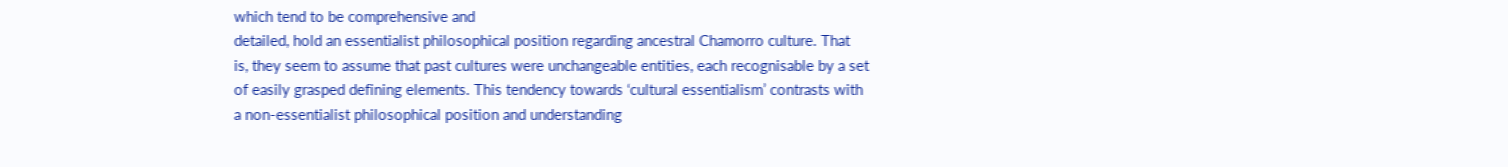which tend to be comprehensive and
detailed, hold an essentialist philosophical position regarding ancestral Chamorro culture. That
is, they seem to assume that past cultures were unchangeable entities, each recognisable by a set
of easily grasped defining elements. This tendency towards ‘cultural essentialism’ contrasts with
a non-essentialist philosophical position and understanding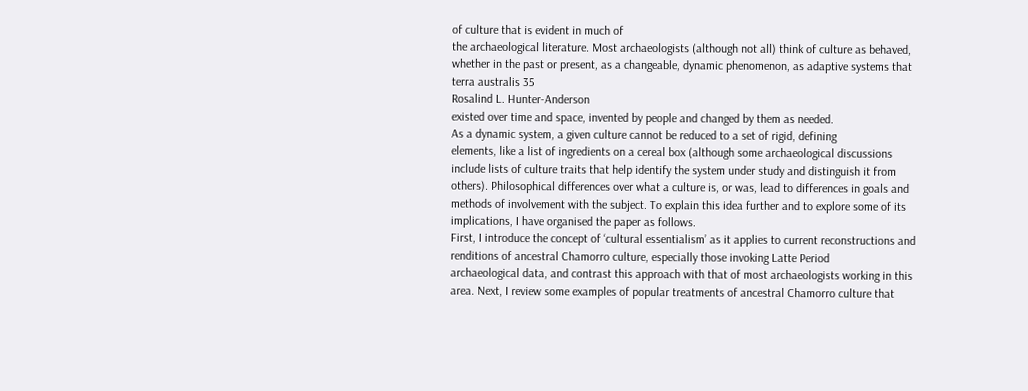of culture that is evident in much of
the archaeological literature. Most archaeologists (although not all) think of culture as behaved,
whether in the past or present, as a changeable, dynamic phenomenon, as adaptive systems that
terra australis 35
Rosalind L. Hunter-Anderson
existed over time and space, invented by people and changed by them as needed.
As a dynamic system, a given culture cannot be reduced to a set of rigid, defining
elements, like a list of ingredients on a cereal box (although some archaeological discussions
include lists of culture traits that help identify the system under study and distinguish it from
others). Philosophical differences over what a culture is, or was, lead to differences in goals and
methods of involvement with the subject. To explain this idea further and to explore some of its
implications, I have organised the paper as follows.
First, I introduce the concept of ‘cultural essentialism’ as it applies to current reconstructions and renditions of ancestral Chamorro culture, especially those invoking Latte Period
archaeological data, and contrast this approach with that of most archaeologists working in this
area. Next, I review some examples of popular treatments of ancestral Chamorro culture that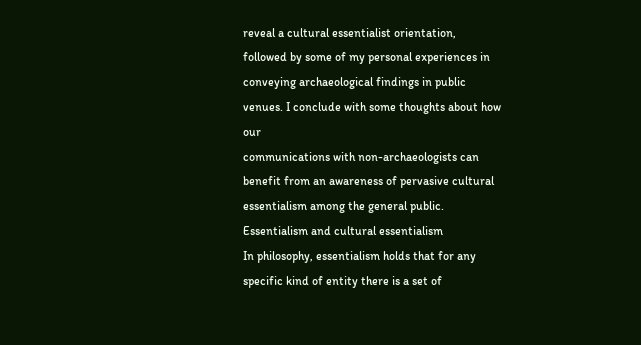reveal a cultural essentialist orientation, followed by some of my personal experiences in conveying archaeological findings in public venues. I conclude with some thoughts about how our
communications with non-archaeologists can benefit from an awareness of pervasive cultural
essentialism among the general public.
Essentialism and cultural essentialism
In philosophy, essentialism holds that for any specific kind of entity there is a set of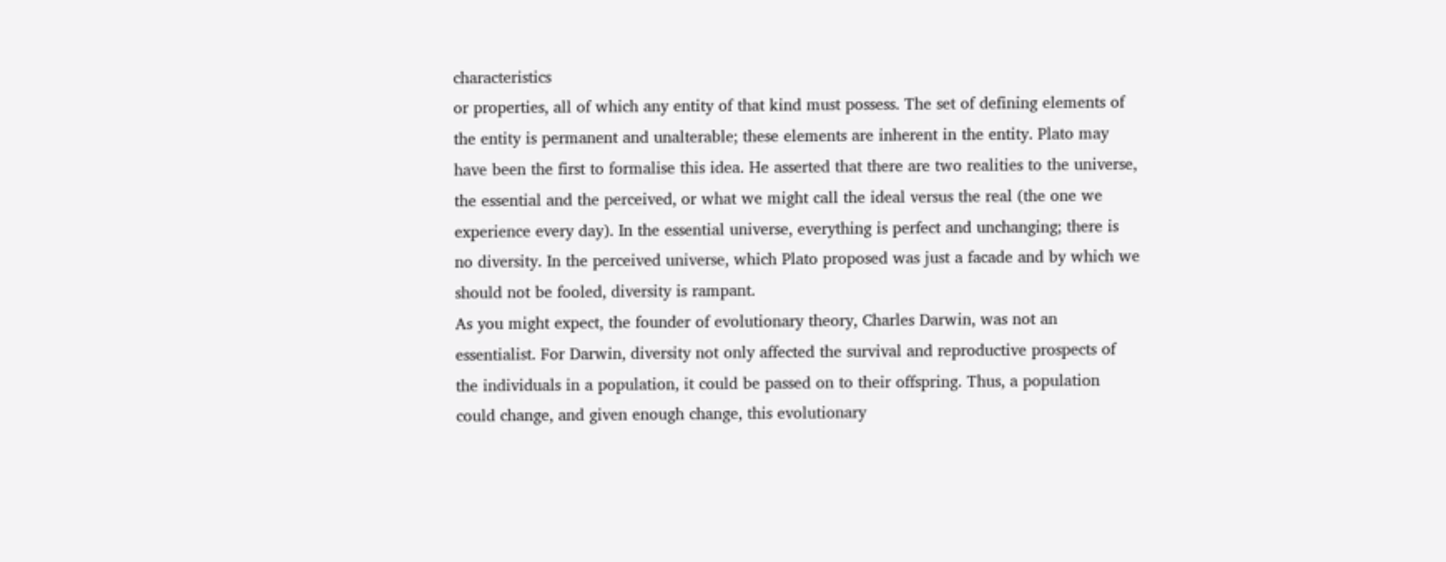characteristics
or properties, all of which any entity of that kind must possess. The set of defining elements of
the entity is permanent and unalterable; these elements are inherent in the entity. Plato may
have been the first to formalise this idea. He asserted that there are two realities to the universe,
the essential and the perceived, or what we might call the ideal versus the real (the one we
experience every day). In the essential universe, everything is perfect and unchanging; there is
no diversity. In the perceived universe, which Plato proposed was just a facade and by which we
should not be fooled, diversity is rampant.
As you might expect, the founder of evolutionary theory, Charles Darwin, was not an
essentialist. For Darwin, diversity not only affected the survival and reproductive prospects of
the individuals in a population, it could be passed on to their offspring. Thus, a population
could change, and given enough change, this evolutionary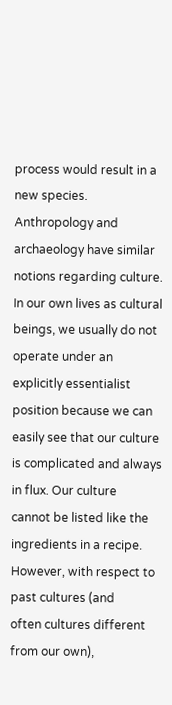process would result in a new species.
Anthropology and archaeology have similar notions regarding culture.
In our own lives as cultural beings, we usually do not operate under an explicitly essentialist
position because we can easily see that our culture is complicated and always in flux. Our culture
cannot be listed like the ingredients in a recipe. However, with respect to past cultures (and
often cultures different from our own),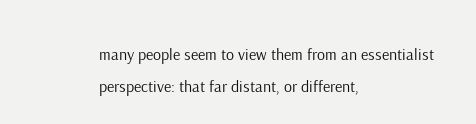many people seem to view them from an essentialist
perspective: that far distant, or different,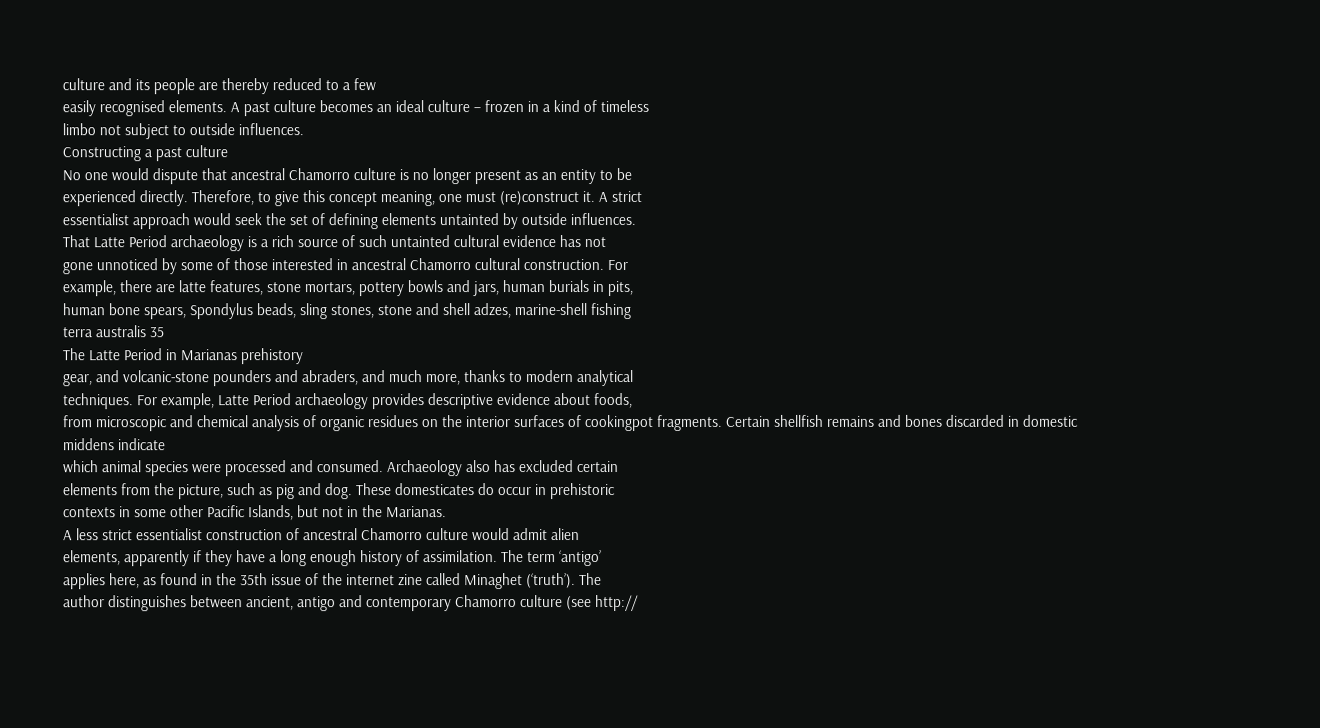culture and its people are thereby reduced to a few
easily recognised elements. A past culture becomes an ideal culture – frozen in a kind of timeless
limbo not subject to outside influences.
Constructing a past culture
No one would dispute that ancestral Chamorro culture is no longer present as an entity to be
experienced directly. Therefore, to give this concept meaning, one must (re)construct it. A strict
essentialist approach would seek the set of defining elements untainted by outside influences.
That Latte Period archaeology is a rich source of such untainted cultural evidence has not
gone unnoticed by some of those interested in ancestral Chamorro cultural construction. For
example, there are latte features, stone mortars, pottery bowls and jars, human burials in pits,
human bone spears, Spondylus beads, sling stones, stone and shell adzes, marine-shell fishing
terra australis 35
The Latte Period in Marianas prehistory
gear, and volcanic-stone pounders and abraders, and much more, thanks to modern analytical
techniques. For example, Latte Period archaeology provides descriptive evidence about foods,
from microscopic and chemical analysis of organic residues on the interior surfaces of cookingpot fragments. Certain shellfish remains and bones discarded in domestic middens indicate
which animal species were processed and consumed. Archaeology also has excluded certain
elements from the picture, such as pig and dog. These domesticates do occur in prehistoric
contexts in some other Pacific Islands, but not in the Marianas.
A less strict essentialist construction of ancestral Chamorro culture would admit alien
elements, apparently if they have a long enough history of assimilation. The term ‘antigo’
applies here, as found in the 35th issue of the internet zine called Minaghet (‘truth’). The
author distinguishes between ancient, antigo and contemporary Chamorro culture (see http://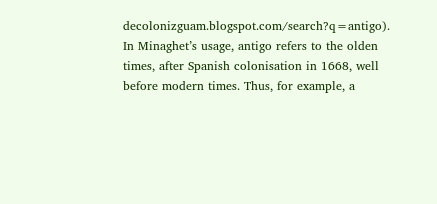decolonizguam.blogspot.com/search?q=antigo). In Minaghet’s usage, antigo refers to the olden
times, after Spanish colonisation in 1668, well before modern times. Thus, for example, a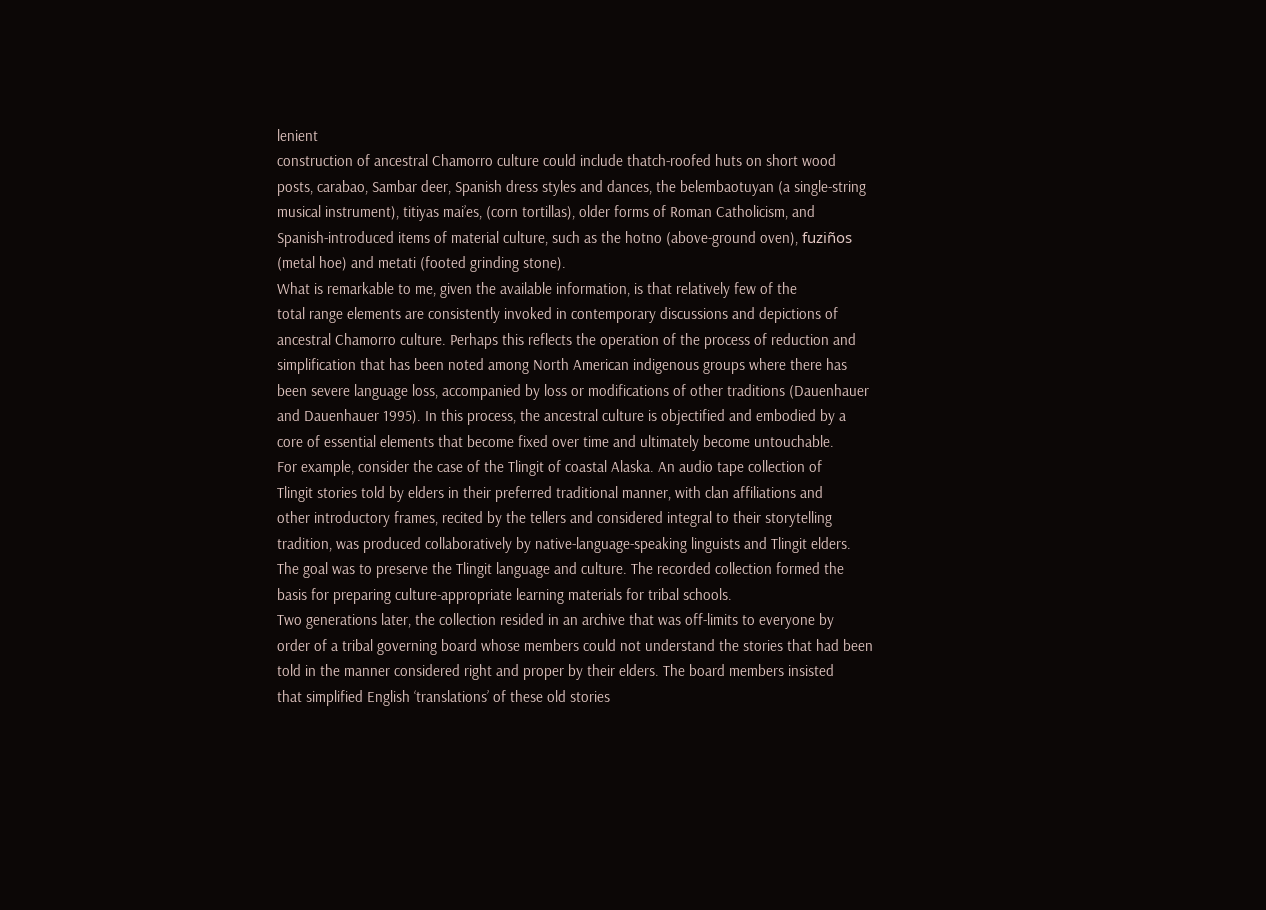lenient
construction of ancestral Chamorro culture could include thatch-roofed huts on short wood
posts, carabao, Sambar deer, Spanish dress styles and dances, the belembaotuyan (a single-string
musical instrument), titiyas mai’es, (corn tortillas), older forms of Roman Catholicism, and
Spanish-introduced items of material culture, such as the hotno (above-ground oven), fuziños
(metal hoe) and metati (footed grinding stone).
What is remarkable to me, given the available information, is that relatively few of the
total range elements are consistently invoked in contemporary discussions and depictions of
ancestral Chamorro culture. Perhaps this reflects the operation of the process of reduction and
simplification that has been noted among North American indigenous groups where there has
been severe language loss, accompanied by loss or modifications of other traditions (Dauenhauer
and Dauenhauer 1995). In this process, the ancestral culture is objectified and embodied by a
core of essential elements that become fixed over time and ultimately become untouchable.
For example, consider the case of the Tlingit of coastal Alaska. An audio tape collection of
Tlingit stories told by elders in their preferred traditional manner, with clan affiliations and
other introductory frames, recited by the tellers and considered integral to their storytelling
tradition, was produced collaboratively by native-language-speaking linguists and Tlingit elders.
The goal was to preserve the Tlingit language and culture. The recorded collection formed the
basis for preparing culture-appropriate learning materials for tribal schools.
Two generations later, the collection resided in an archive that was off-limits to everyone by
order of a tribal governing board whose members could not understand the stories that had been
told in the manner considered right and proper by their elders. The board members insisted
that simplified English ‘translations’ of these old stories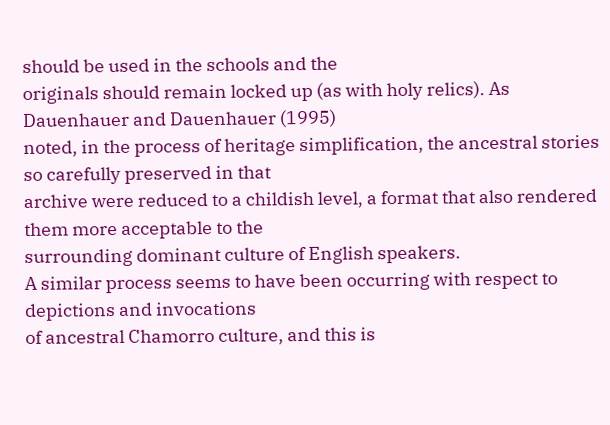should be used in the schools and the
originals should remain locked up (as with holy relics). As Dauenhauer and Dauenhauer (1995)
noted, in the process of heritage simplification, the ancestral stories so carefully preserved in that
archive were reduced to a childish level, a format that also rendered them more acceptable to the
surrounding dominant culture of English speakers.
A similar process seems to have been occurring with respect to depictions and invocations
of ancestral Chamorro culture, and this is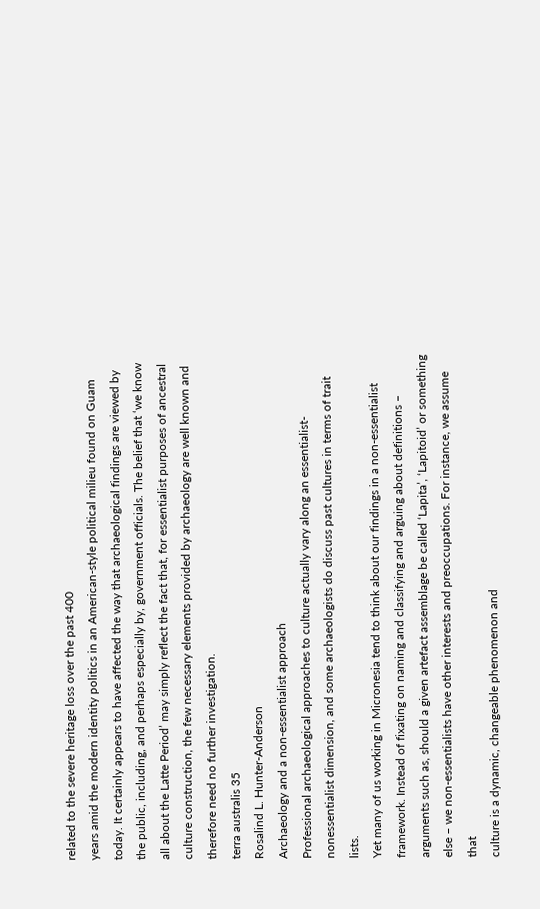related to the severe heritage loss over the past 400
years amid the modern identity politics in an American-style political milieu found on Guam
today. It certainly appears to have affected the way that archaeological findings are viewed by
the public, including, and perhaps especially by, government officials. The belief that ‘we know
all about the Latte Period’ may simply reflect the fact that, for essentialist purposes of ancestral
culture construction, the few necessary elements provided by archaeology are well known and
therefore need no further investigation.
terra australis 35
Rosalind L. Hunter-Anderson
Archaeology and a non-essentialist approach
Professional archaeological approaches to culture actually vary along an essentialist-nonessentialist dimension, and some archaeologists do discuss past cultures in terms of trait lists.
Yet many of us working in Micronesia tend to think about our findings in a non-essentialist
framework. Instead of fixating on naming and classifying and arguing about definitions –
arguments such as, should a given artefact assemblage be called ‘Lapita’, ‘Lapitoid’ or something
else – we non-essentialists have other interests and preoccupations. For instance, we assume that
culture is a dynamic, changeable phenomenon and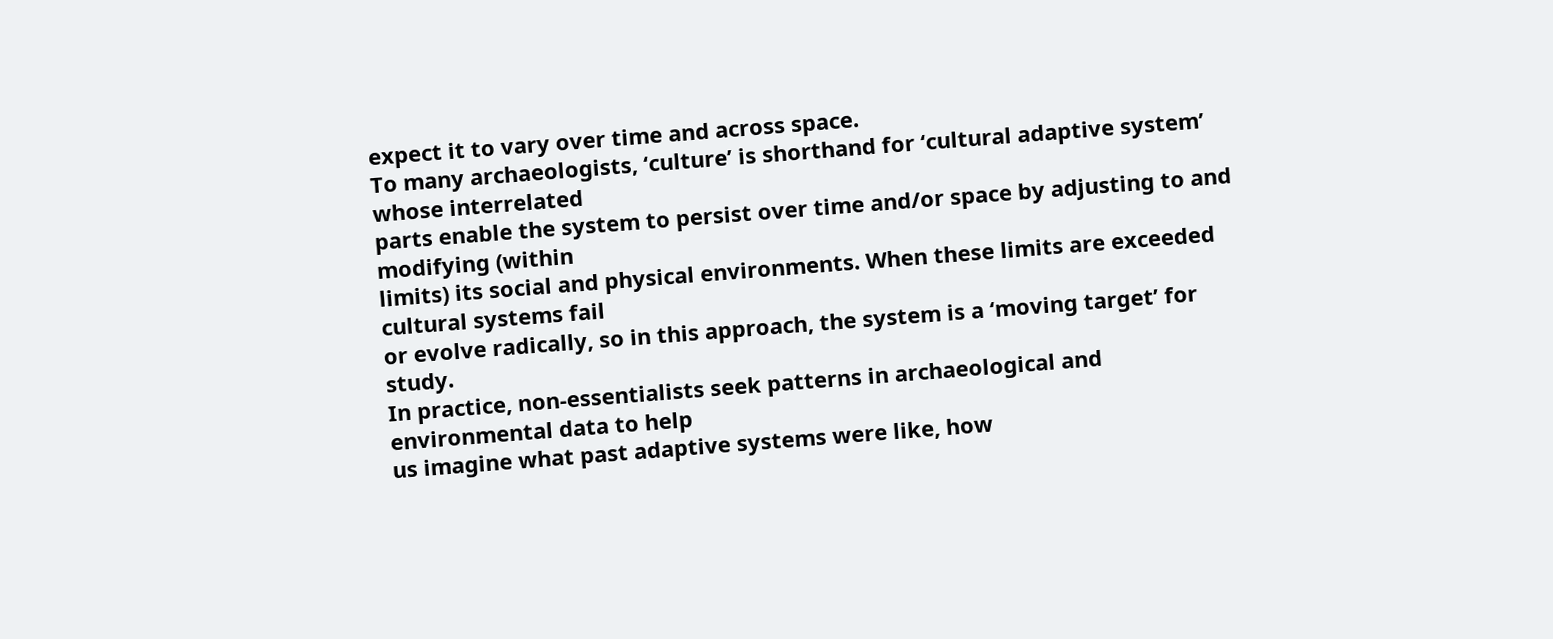expect it to vary over time and across space.
To many archaeologists, ‘culture’ is shorthand for ‘cultural adaptive system’ whose interrelated
parts enable the system to persist over time and/or space by adjusting to and modifying (within
limits) its social and physical environments. When these limits are exceeded cultural systems fail
or evolve radically, so in this approach, the system is a ‘moving target’ for study.
In practice, non-essentialists seek patterns in archaeological and environmental data to help
us imagine what past adaptive systems were like, how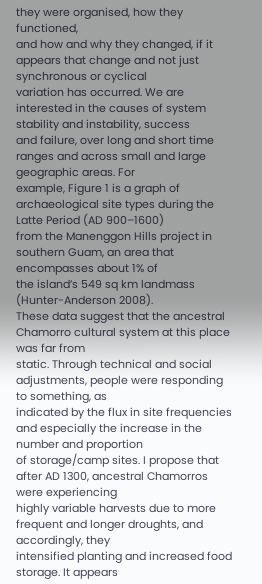they were organised, how they functioned,
and how and why they changed, if it appears that change and not just synchronous or cyclical
variation has occurred. We are interested in the causes of system stability and instability, success
and failure, over long and short time ranges and across small and large geographic areas. For
example, Figure 1 is a graph of archaeological site types during the Latte Period (AD 900–1600)
from the Manenggon Hills project in southern Guam, an area that encompasses about 1% of
the island’s 549 sq km landmass (Hunter-Anderson 2008).
These data suggest that the ancestral Chamorro cultural system at this place was far from
static. Through technical and social adjustments, people were responding to something, as
indicated by the flux in site frequencies and especially the increase in the number and proportion
of storage/camp sites. I propose that after AD 1300, ancestral Chamorros were experiencing
highly variable harvests due to more frequent and longer droughts, and accordingly, they
intensified planting and increased food storage. It appears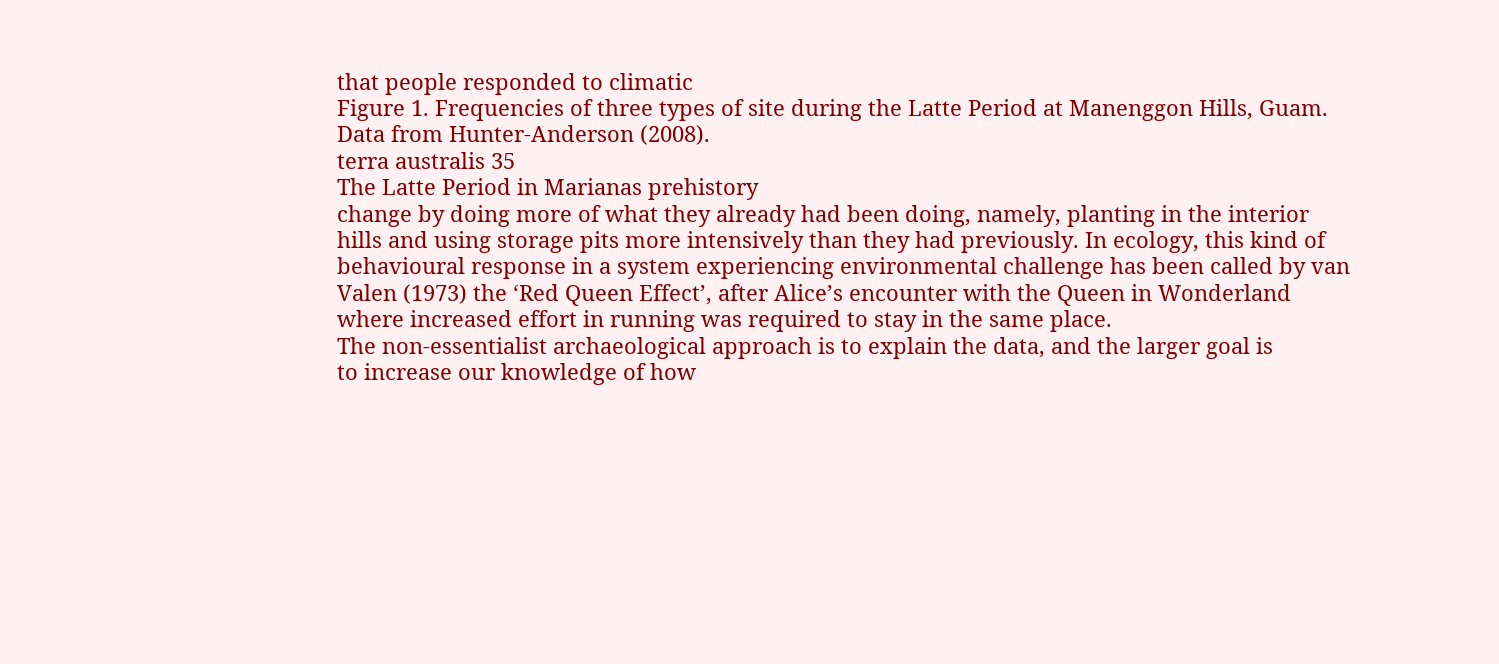that people responded to climatic
Figure 1. Frequencies of three types of site during the Latte Period at Manenggon Hills, Guam.
Data from Hunter-Anderson (2008).
terra australis 35
The Latte Period in Marianas prehistory
change by doing more of what they already had been doing, namely, planting in the interior
hills and using storage pits more intensively than they had previously. In ecology, this kind of
behavioural response in a system experiencing environmental challenge has been called by van
Valen (1973) the ‘Red Queen Effect’, after Alice’s encounter with the Queen in Wonderland
where increased effort in running was required to stay in the same place.
The non-essentialist archaeological approach is to explain the data, and the larger goal is
to increase our knowledge of how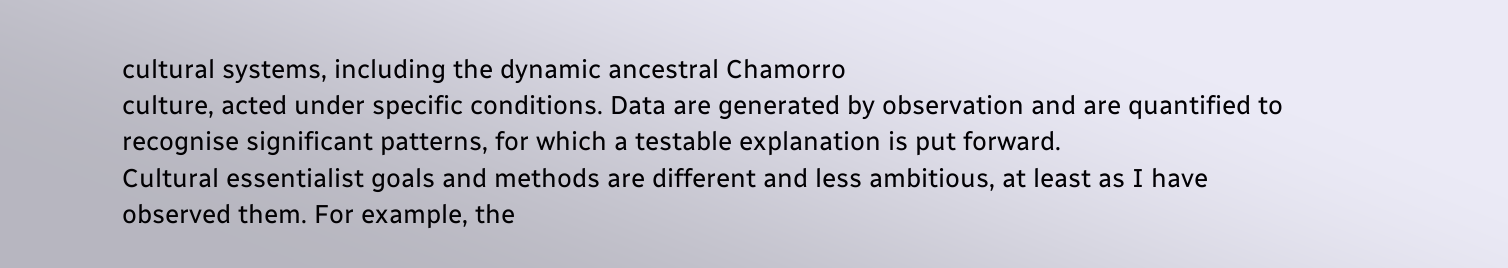cultural systems, including the dynamic ancestral Chamorro
culture, acted under specific conditions. Data are generated by observation and are quantified to
recognise significant patterns, for which a testable explanation is put forward.
Cultural essentialist goals and methods are different and less ambitious, at least as I have
observed them. For example, the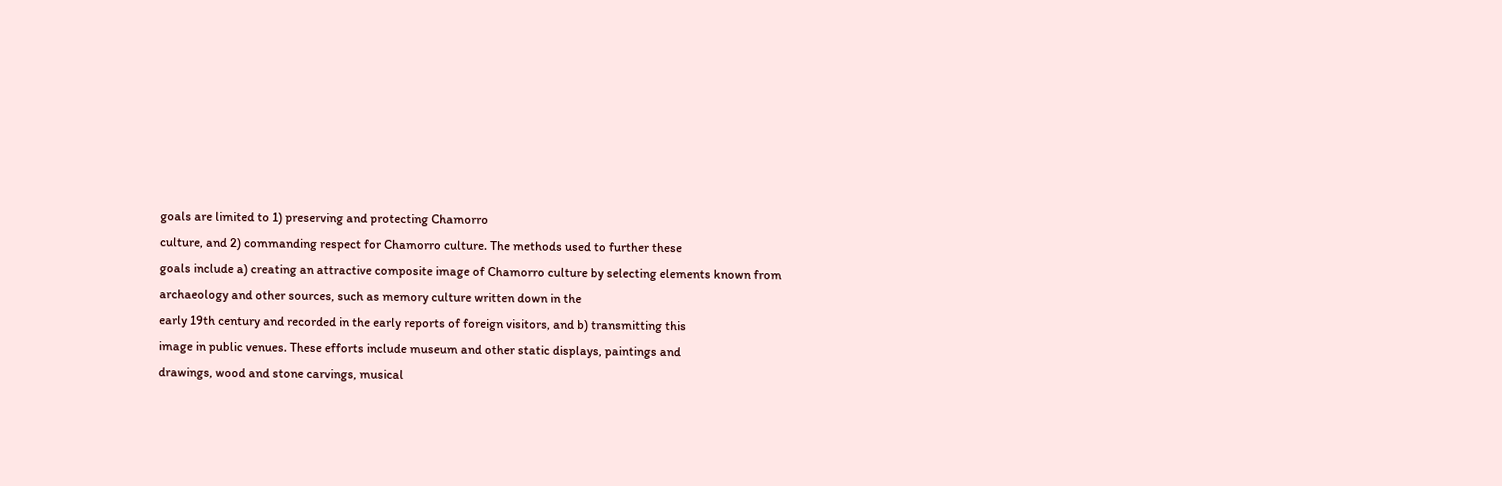goals are limited to 1) preserving and protecting Chamorro
culture, and 2) commanding respect for Chamorro culture. The methods used to further these
goals include a) creating an attractive composite image of Chamorro culture by selecting elements known from archaeology and other sources, such as memory culture written down in the
early 19th century and recorded in the early reports of foreign visitors, and b) transmitting this
image in public venues. These efforts include museum and other static displays, paintings and
drawings, wood and stone carvings, musical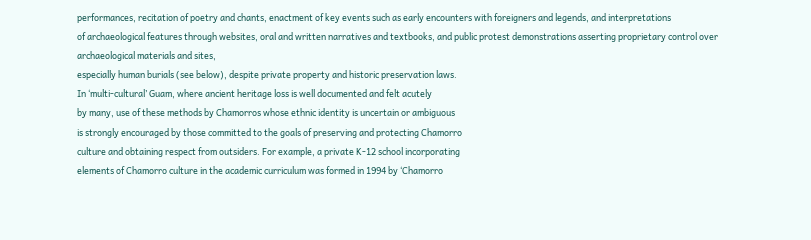performances, recitation of poetry and chants, enactment of key events such as early encounters with foreigners and legends, and interpretations
of archaeological features through websites, oral and written narratives and textbooks, and public protest demonstrations asserting proprietary control over archaeological materials and sites,
especially human burials (see below), despite private property and historic preservation laws.
In ‘multi-cultural’ Guam, where ancient heritage loss is well documented and felt acutely
by many, use of these methods by Chamorros whose ethnic identity is uncertain or ambiguous
is strongly encouraged by those committed to the goals of preserving and protecting Chamorro
culture and obtaining respect from outsiders. For example, a private K-12 school incorporating
elements of Chamorro culture in the academic curriculum was formed in 1994 by ‘Chamorro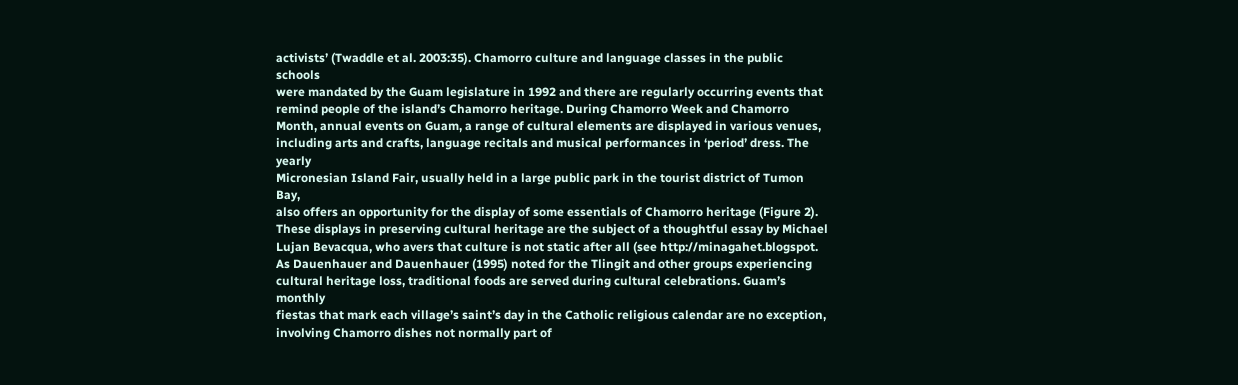activists’ (Twaddle et al. 2003:35). Chamorro culture and language classes in the public schools
were mandated by the Guam legislature in 1992 and there are regularly occurring events that
remind people of the island’s Chamorro heritage. During Chamorro Week and Chamorro
Month, annual events on Guam, a range of cultural elements are displayed in various venues,
including arts and crafts, language recitals and musical performances in ‘period’ dress. The yearly
Micronesian Island Fair, usually held in a large public park in the tourist district of Tumon Bay,
also offers an opportunity for the display of some essentials of Chamorro heritage (Figure 2).
These displays in preserving cultural heritage are the subject of a thoughtful essay by Michael
Lujan Bevacqua, who avers that culture is not static after all (see http://minagahet.blogspot.
As Dauenhauer and Dauenhauer (1995) noted for the Tlingit and other groups experiencing
cultural heritage loss, traditional foods are served during cultural celebrations. Guam’s monthly
fiestas that mark each village’s saint’s day in the Catholic religious calendar are no exception,
involving Chamorro dishes not normally part of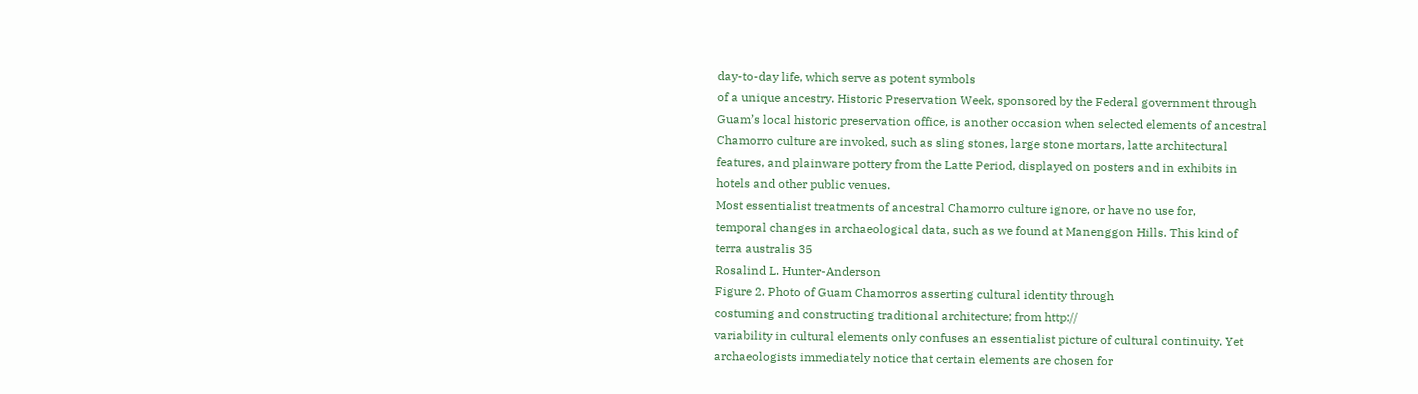day-to-day life, which serve as potent symbols
of a unique ancestry. Historic Preservation Week, sponsored by the Federal government through
Guam’s local historic preservation office, is another occasion when selected elements of ancestral
Chamorro culture are invoked, such as sling stones, large stone mortars, latte architectural
features, and plainware pottery from the Latte Period, displayed on posters and in exhibits in
hotels and other public venues.
Most essentialist treatments of ancestral Chamorro culture ignore, or have no use for,
temporal changes in archaeological data, such as we found at Manenggon Hills. This kind of
terra australis 35
Rosalind L. Hunter-Anderson
Figure 2. Photo of Guam Chamorros asserting cultural identity through
costuming and constructing traditional architecture; from http://
variability in cultural elements only confuses an essentialist picture of cultural continuity. Yet
archaeologists immediately notice that certain elements are chosen for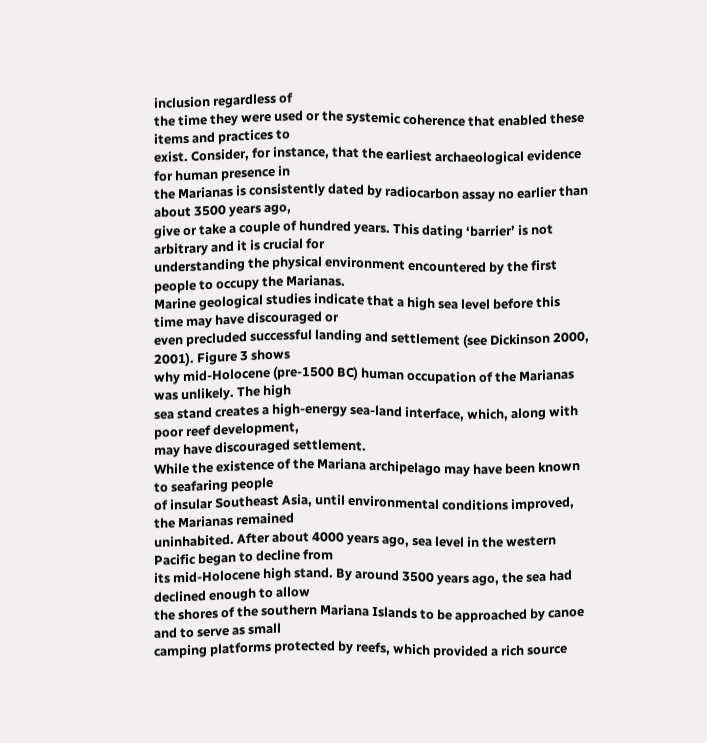inclusion regardless of
the time they were used or the systemic coherence that enabled these items and practices to
exist. Consider, for instance, that the earliest archaeological evidence for human presence in
the Marianas is consistently dated by radiocarbon assay no earlier than about 3500 years ago,
give or take a couple of hundred years. This dating ‘barrier’ is not arbitrary and it is crucial for
understanding the physical environment encountered by the first people to occupy the Marianas.
Marine geological studies indicate that a high sea level before this time may have discouraged or
even precluded successful landing and settlement (see Dickinson 2000, 2001). Figure 3 shows
why mid-Holocene (pre-1500 BC) human occupation of the Marianas was unlikely. The high
sea stand creates a high-energy sea-land interface, which, along with poor reef development,
may have discouraged settlement.
While the existence of the Mariana archipelago may have been known to seafaring people
of insular Southeast Asia, until environmental conditions improved, the Marianas remained
uninhabited. After about 4000 years ago, sea level in the western Pacific began to decline from
its mid-Holocene high stand. By around 3500 years ago, the sea had declined enough to allow
the shores of the southern Mariana Islands to be approached by canoe and to serve as small
camping platforms protected by reefs, which provided a rich source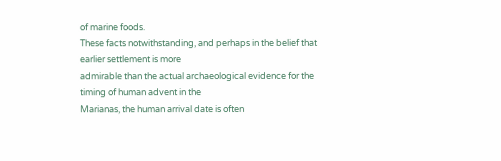of marine foods.
These facts notwithstanding, and perhaps in the belief that earlier settlement is more
admirable than the actual archaeological evidence for the timing of human advent in the
Marianas, the human arrival date is often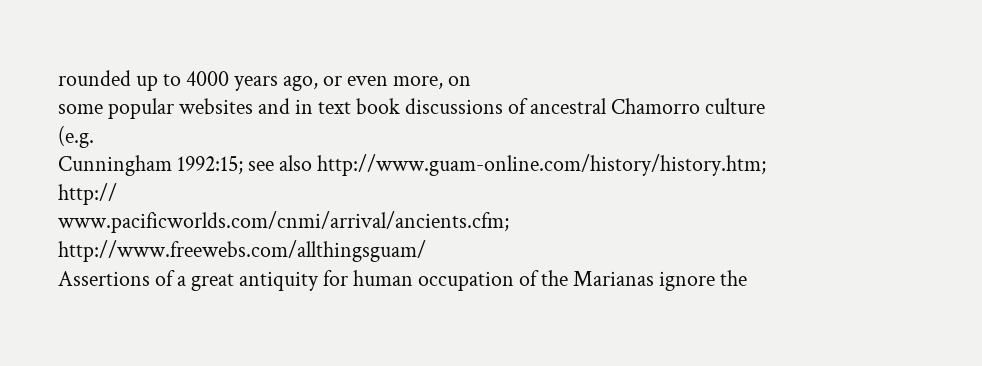rounded up to 4000 years ago, or even more, on
some popular websites and in text book discussions of ancestral Chamorro culture (e.g.
Cunningham 1992:15; see also http://www.guam-online.com/history/history.htm; http://
www.pacificworlds.com/cnmi/arrival/ancients.cfm; http://www.freewebs.com/allthingsguam/
Assertions of a great antiquity for human occupation of the Marianas ignore the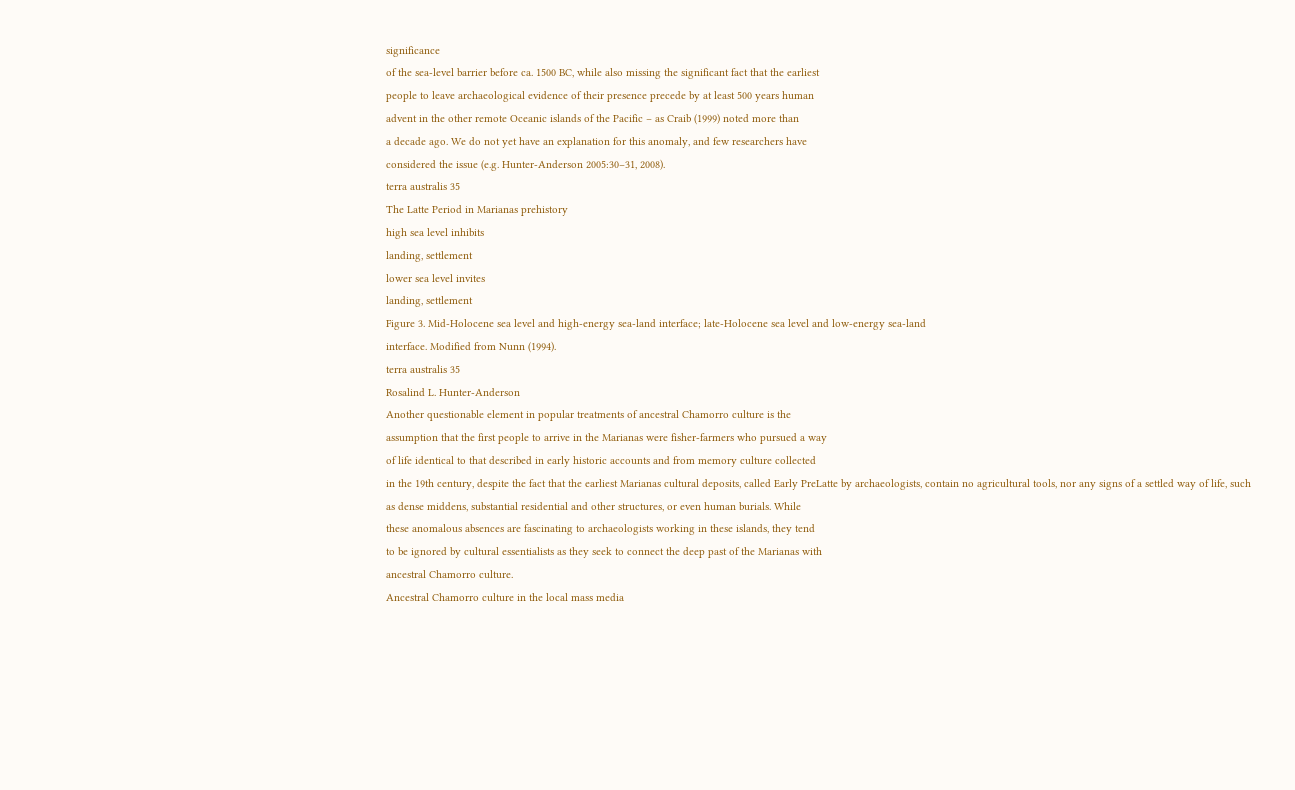significance
of the sea-level barrier before ca. 1500 BC, while also missing the significant fact that the earliest
people to leave archaeological evidence of their presence precede by at least 500 years human
advent in the other remote Oceanic islands of the Pacific – as Craib (1999) noted more than
a decade ago. We do not yet have an explanation for this anomaly, and few researchers have
considered the issue (e.g. Hunter-Anderson 2005:30–31, 2008).
terra australis 35
The Latte Period in Marianas prehistory
high sea level inhibits
landing, settlement
lower sea level invites
landing, settlement
Figure 3. Mid-Holocene sea level and high-energy sea-land interface; late-Holocene sea level and low-energy sea-land
interface. Modified from Nunn (1994).
terra australis 35
Rosalind L. Hunter-Anderson
Another questionable element in popular treatments of ancestral Chamorro culture is the
assumption that the first people to arrive in the Marianas were fisher-farmers who pursued a way
of life identical to that described in early historic accounts and from memory culture collected
in the 19th century, despite the fact that the earliest Marianas cultural deposits, called Early PreLatte by archaeologists, contain no agricultural tools, nor any signs of a settled way of life, such
as dense middens, substantial residential and other structures, or even human burials. While
these anomalous absences are fascinating to archaeologists working in these islands, they tend
to be ignored by cultural essentialists as they seek to connect the deep past of the Marianas with
ancestral Chamorro culture.
Ancestral Chamorro culture in the local mass media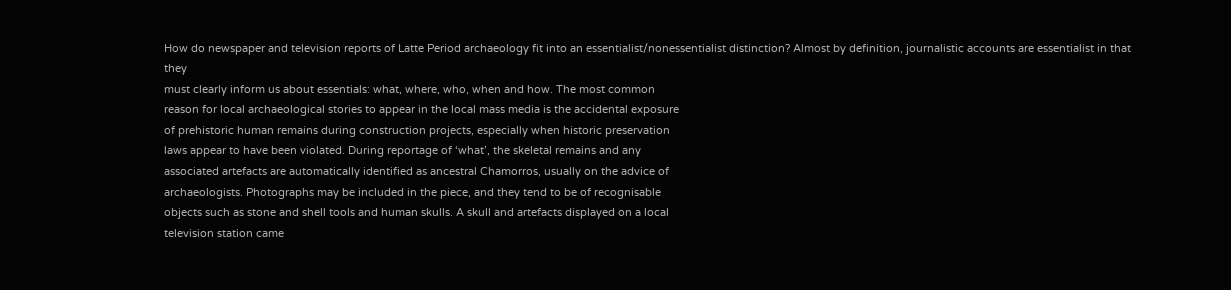How do newspaper and television reports of Latte Period archaeology fit into an essentialist/nonessentialist distinction? Almost by definition, journalistic accounts are essentialist in that they
must clearly inform us about essentials: what, where, who, when and how. The most common
reason for local archaeological stories to appear in the local mass media is the accidental exposure
of prehistoric human remains during construction projects, especially when historic preservation
laws appear to have been violated. During reportage of ‘what’, the skeletal remains and any
associated artefacts are automatically identified as ancestral Chamorros, usually on the advice of
archaeologists. Photographs may be included in the piece, and they tend to be of recognisable
objects such as stone and shell tools and human skulls. A skull and artefacts displayed on a local
television station came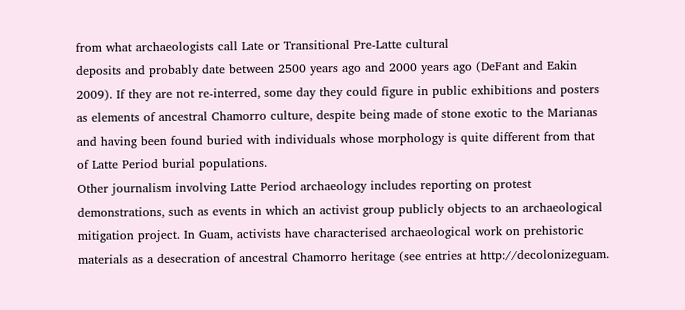from what archaeologists call Late or Transitional Pre-Latte cultural
deposits and probably date between 2500 years ago and 2000 years ago (DeFant and Eakin
2009). If they are not re-interred, some day they could figure in public exhibitions and posters
as elements of ancestral Chamorro culture, despite being made of stone exotic to the Marianas
and having been found buried with individuals whose morphology is quite different from that
of Latte Period burial populations.
Other journalism involving Latte Period archaeology includes reporting on protest
demonstrations, such as events in which an activist group publicly objects to an archaeological
mitigation project. In Guam, activists have characterised archaeological work on prehistoric
materials as a desecration of ancestral Chamorro heritage (see entries at http://decolonizeguam.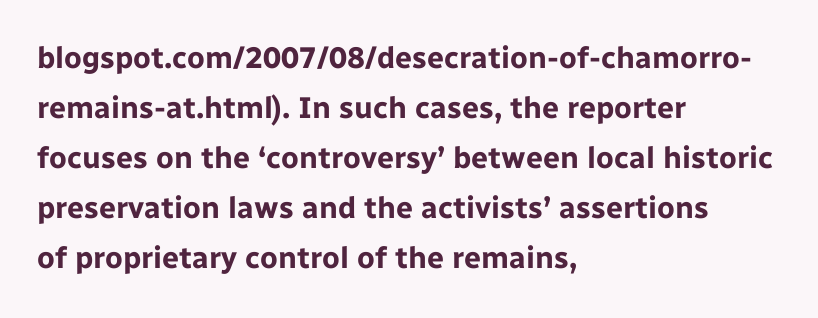blogspot.com/2007/08/desecration-of-chamorro-remains-at.html). In such cases, the reporter
focuses on the ‘controversy’ between local historic preservation laws and the activists’ assertions
of proprietary control of the remains,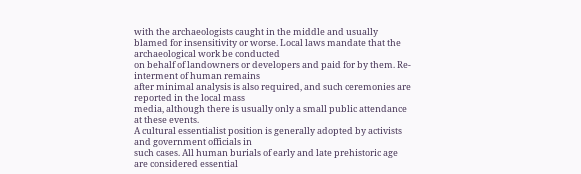with the archaeologists caught in the middle and usually
blamed for insensitivity or worse. Local laws mandate that the archaeological work be conducted
on behalf of landowners or developers and paid for by them. Re-interment of human remains
after minimal analysis is also required, and such ceremonies are reported in the local mass
media, although there is usually only a small public attendance at these events.
A cultural essentialist position is generally adopted by activists and government officials in
such cases. All human burials of early and late prehistoric age are considered essential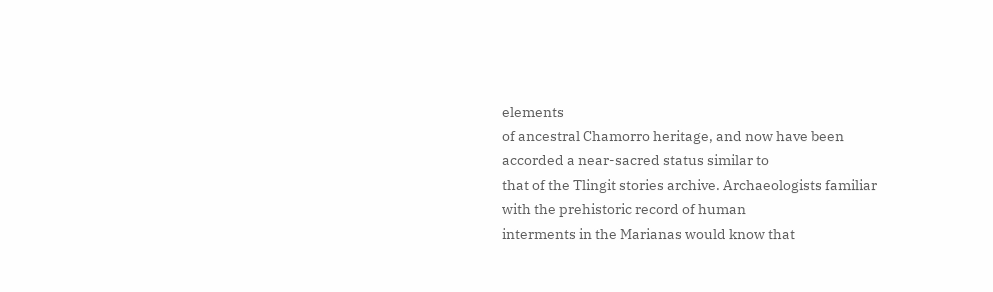elements
of ancestral Chamorro heritage, and now have been accorded a near-sacred status similar to
that of the Tlingit stories archive. Archaeologists familiar with the prehistoric record of human
interments in the Marianas would know that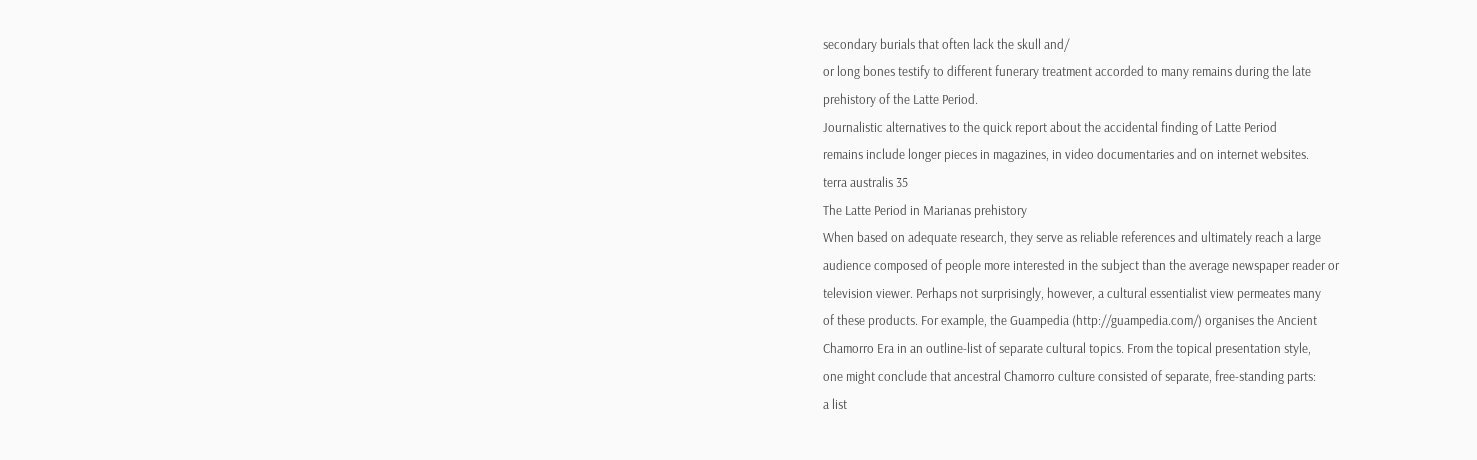secondary burials that often lack the skull and/
or long bones testify to different funerary treatment accorded to many remains during the late
prehistory of the Latte Period.
Journalistic alternatives to the quick report about the accidental finding of Latte Period
remains include longer pieces in magazines, in video documentaries and on internet websites.
terra australis 35
The Latte Period in Marianas prehistory
When based on adequate research, they serve as reliable references and ultimately reach a large
audience composed of people more interested in the subject than the average newspaper reader or
television viewer. Perhaps not surprisingly, however, a cultural essentialist view permeates many
of these products. For example, the Guampedia (http://guampedia.com/) organises the Ancient
Chamorro Era in an outline-list of separate cultural topics. From the topical presentation style,
one might conclude that ancestral Chamorro culture consisted of separate, free-standing parts:
a list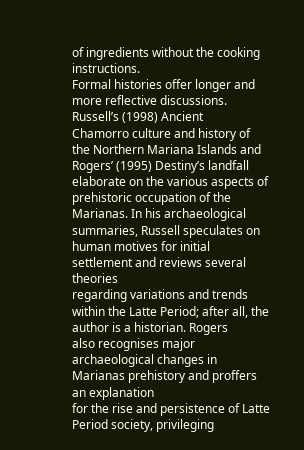of ingredients without the cooking instructions.
Formal histories offer longer and more reflective discussions. Russell’s (1998) Ancient
Chamorro culture and history of the Northern Mariana Islands and Rogers’ (1995) Destiny’s landfall
elaborate on the various aspects of prehistoric occupation of the Marianas. In his archaeological
summaries, Russell speculates on human motives for initial settlement and reviews several theories
regarding variations and trends within the Latte Period; after all, the author is a historian. Rogers
also recognises major archaeological changes in Marianas prehistory and proffers an explanation
for the rise and persistence of Latte Period society, privileging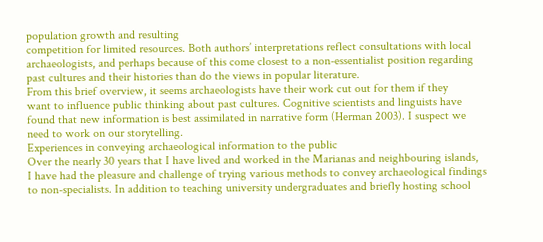population growth and resulting
competition for limited resources. Both authors’ interpretations reflect consultations with local
archaeologists, and perhaps because of this come closest to a non-essentialist position regarding
past cultures and their histories than do the views in popular literature.
From this brief overview, it seems archaeologists have their work cut out for them if they
want to influence public thinking about past cultures. Cognitive scientists and linguists have
found that new information is best assimilated in narrative form (Herman 2003). I suspect we
need to work on our storytelling.
Experiences in conveying archaeological information to the public
Over the nearly 30 years that I have lived and worked in the Marianas and neighbouring islands,
I have had the pleasure and challenge of trying various methods to convey archaeological findings
to non-specialists. In addition to teaching university undergraduates and briefly hosting school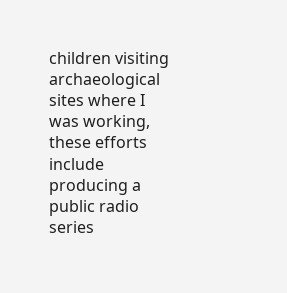children visiting archaeological sites where I was working, these efforts include producing a
public radio series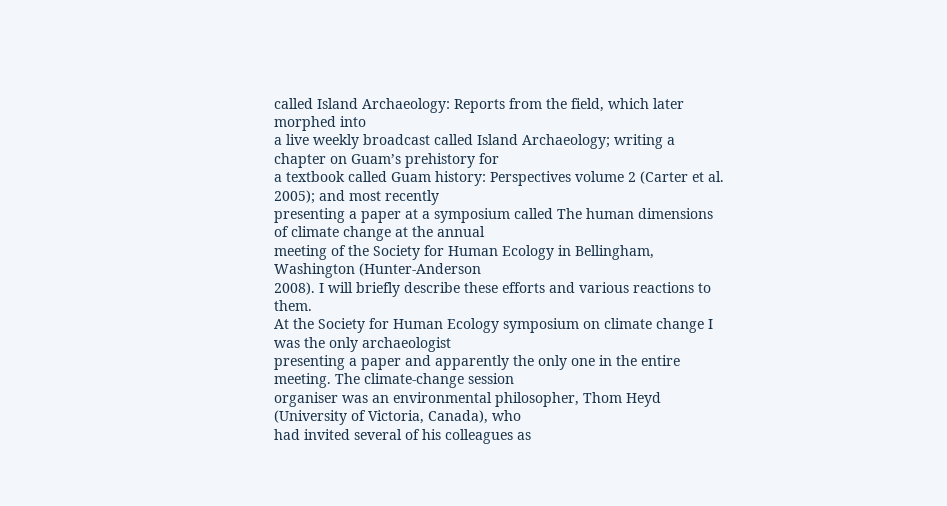called Island Archaeology: Reports from the field, which later morphed into
a live weekly broadcast called Island Archaeology; writing a chapter on Guam’s prehistory for
a textbook called Guam history: Perspectives volume 2 (Carter et al. 2005); and most recently
presenting a paper at a symposium called The human dimensions of climate change at the annual
meeting of the Society for Human Ecology in Bellingham, Washington (Hunter-Anderson
2008). I will briefly describe these efforts and various reactions to them.
At the Society for Human Ecology symposium on climate change I was the only archaeologist
presenting a paper and apparently the only one in the entire meeting. The climate-change session
organiser was an environmental philosopher, Thom Heyd (University of Victoria, Canada), who
had invited several of his colleagues as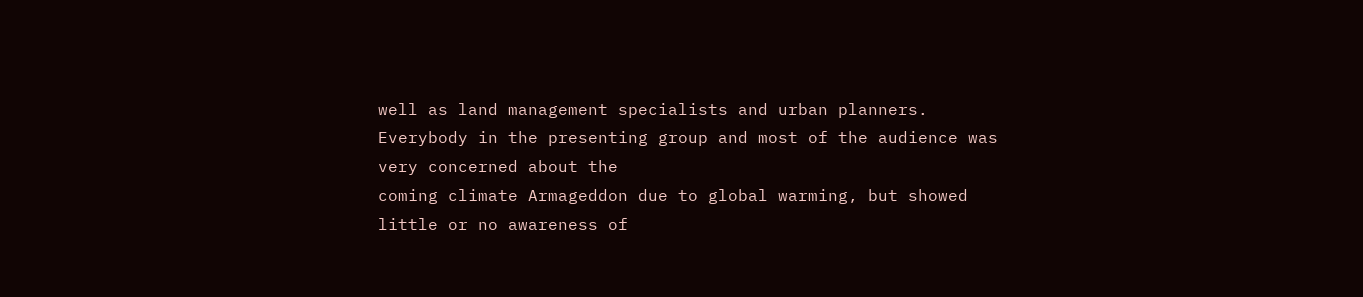well as land management specialists and urban planners.
Everybody in the presenting group and most of the audience was very concerned about the
coming climate Armageddon due to global warming, but showed little or no awareness of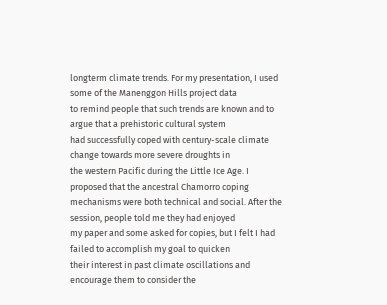longterm climate trends. For my presentation, I used some of the Manenggon Hills project data
to remind people that such trends are known and to argue that a prehistoric cultural system
had successfully coped with century-scale climate change towards more severe droughts in
the western Pacific during the Little Ice Age. I proposed that the ancestral Chamorro coping
mechanisms were both technical and social. After the session, people told me they had enjoyed
my paper and some asked for copies, but I felt I had failed to accomplish my goal to quicken
their interest in past climate oscillations and encourage them to consider the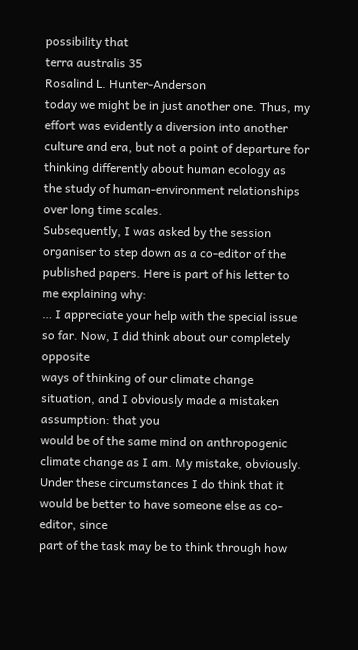possibility that
terra australis 35
Rosalind L. Hunter-Anderson
today we might be in just another one. Thus, my effort was evidently a diversion into another
culture and era, but not a point of departure for thinking differently about human ecology as
the study of human-environment relationships over long time scales.
Subsequently, I was asked by the session organiser to step down as a co-editor of the
published papers. Here is part of his letter to me explaining why:
… I appreciate your help with the special issue so far. Now, I did think about our completely opposite
ways of thinking of our climate change situation, and I obviously made a mistaken assumption: that you
would be of the same mind on anthropogenic climate change as I am. My mistake, obviously.
Under these circumstances I do think that it would be better to have someone else as co-editor, since
part of the task may be to think through how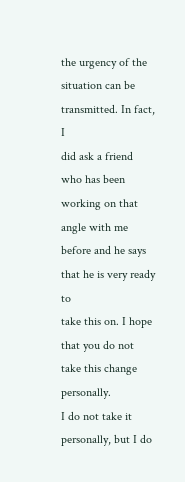the urgency of the situation can be transmitted. In fact, I
did ask a friend who has been working on that angle with me before and he says that he is very ready to
take this on. I hope that you do not take this change personally.
I do not take it personally, but I do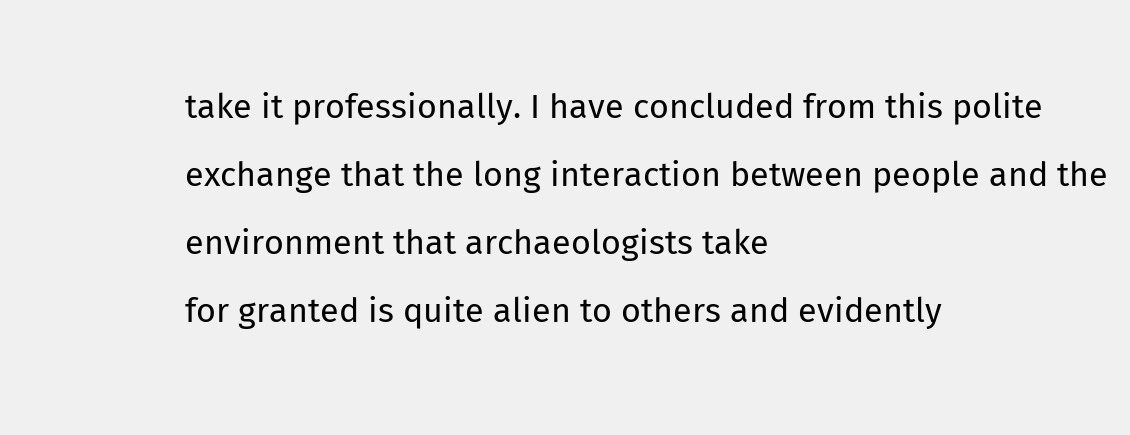take it professionally. I have concluded from this polite
exchange that the long interaction between people and the environment that archaeologists take
for granted is quite alien to others and evidently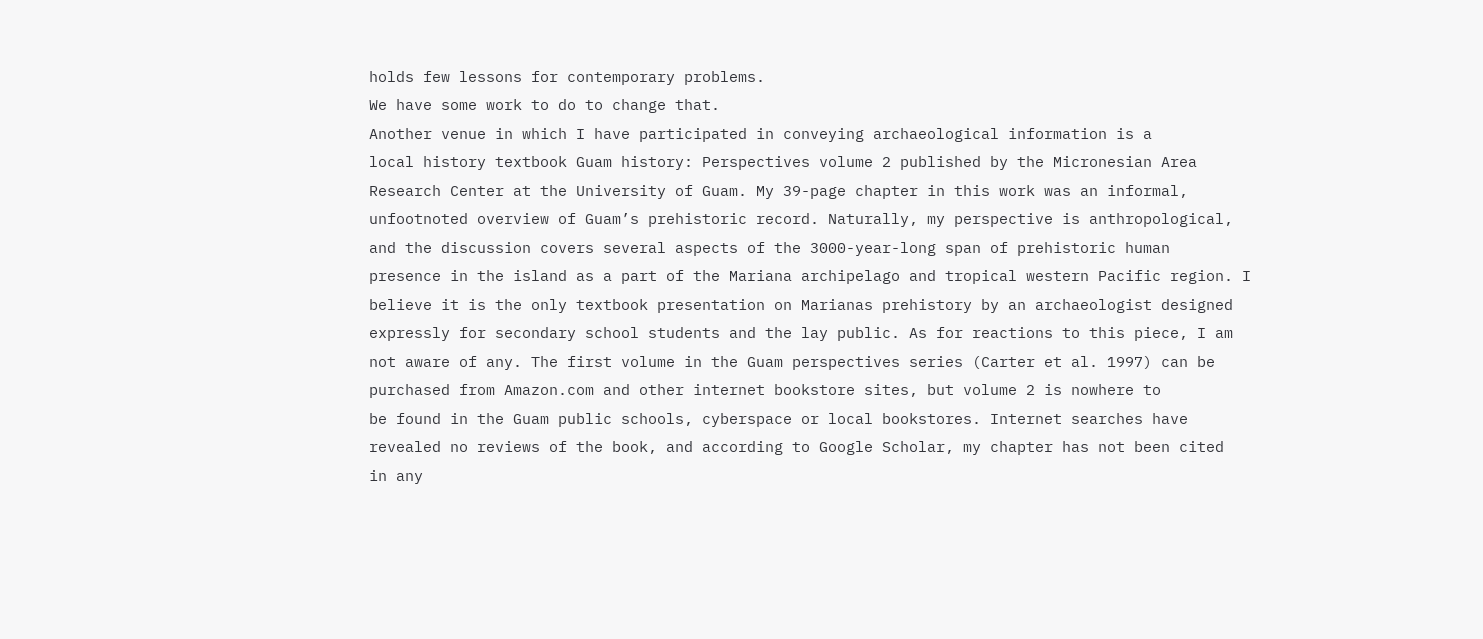holds few lessons for contemporary problems.
We have some work to do to change that.
Another venue in which I have participated in conveying archaeological information is a
local history textbook Guam history: Perspectives volume 2 published by the Micronesian Area
Research Center at the University of Guam. My 39-page chapter in this work was an informal,
unfootnoted overview of Guam’s prehistoric record. Naturally, my perspective is anthropological,
and the discussion covers several aspects of the 3000-year-long span of prehistoric human
presence in the island as a part of the Mariana archipelago and tropical western Pacific region. I
believe it is the only textbook presentation on Marianas prehistory by an archaeologist designed
expressly for secondary school students and the lay public. As for reactions to this piece, I am
not aware of any. The first volume in the Guam perspectives series (Carter et al. 1997) can be
purchased from Amazon.com and other internet bookstore sites, but volume 2 is nowhere to
be found in the Guam public schools, cyberspace or local bookstores. Internet searches have
revealed no reviews of the book, and according to Google Scholar, my chapter has not been cited
in any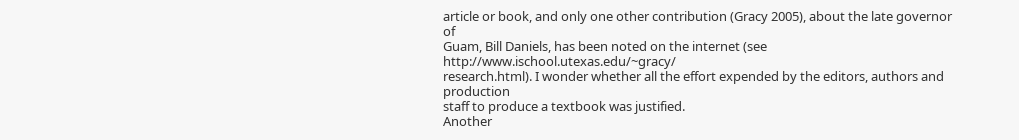article or book, and only one other contribution (Gracy 2005), about the late governor of
Guam, Bill Daniels, has been noted on the internet (see http://www.ischool.utexas.edu/~gracy/
research.html). I wonder whether all the effort expended by the editors, authors and production
staff to produce a textbook was justified.
Another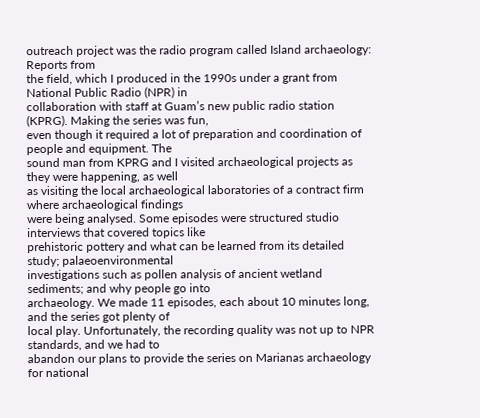outreach project was the radio program called Island archaeology: Reports from
the field, which I produced in the 1990s under a grant from National Public Radio (NPR) in
collaboration with staff at Guam’s new public radio station (KPRG). Making the series was fun,
even though it required a lot of preparation and coordination of people and equipment. The
sound man from KPRG and I visited archaeological projects as they were happening, as well
as visiting the local archaeological laboratories of a contract firm where archaeological findings
were being analysed. Some episodes were structured studio interviews that covered topics like
prehistoric pottery and what can be learned from its detailed study; palaeoenvironmental
investigations such as pollen analysis of ancient wetland sediments; and why people go into
archaeology. We made 11 episodes, each about 10 minutes long, and the series got plenty of
local play. Unfortunately, the recording quality was not up to NPR standards, and we had to
abandon our plans to provide the series on Marianas archaeology for national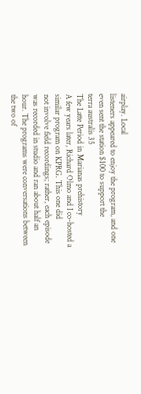airplay. Local
listeners appeared to enjoy the program, and one even sent the station $100 to support the
terra australis 35
The Latte Period in Marianas prehistory
A few years later, Richard Olmo and I co-hosted a similar program on KPRG. This one did
not involve field recordings; rather, each episode was recorded in studio and ran about half an
hour. The programs were conversations between the two of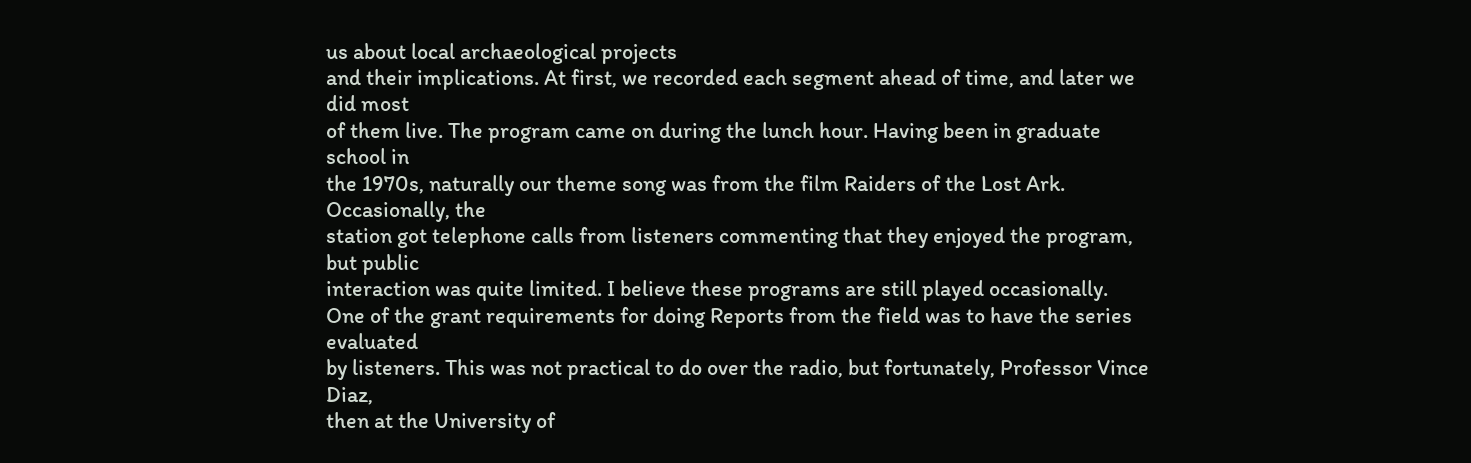us about local archaeological projects
and their implications. At first, we recorded each segment ahead of time, and later we did most
of them live. The program came on during the lunch hour. Having been in graduate school in
the 1970s, naturally our theme song was from the film Raiders of the Lost Ark. Occasionally, the
station got telephone calls from listeners commenting that they enjoyed the program, but public
interaction was quite limited. I believe these programs are still played occasionally.
One of the grant requirements for doing Reports from the field was to have the series evaluated
by listeners. This was not practical to do over the radio, but fortunately, Professor Vince Diaz,
then at the University of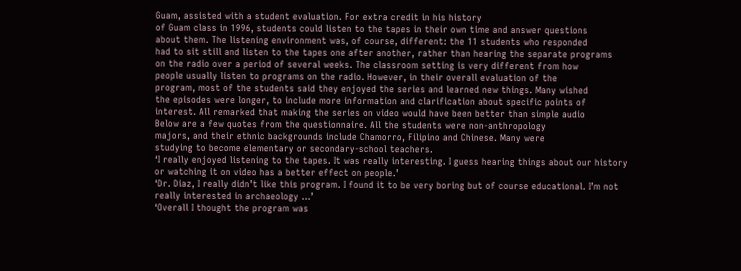Guam, assisted with a student evaluation. For extra credit in his history
of Guam class in 1996, students could listen to the tapes in their own time and answer questions
about them. The listening environment was, of course, different: the 11 students who responded
had to sit still and listen to the tapes one after another, rather than hearing the separate programs
on the radio over a period of several weeks. The classroom setting is very different from how
people usually listen to programs on the radio. However, in their overall evaluation of the
program, most of the students said they enjoyed the series and learned new things. Many wished
the episodes were longer, to include more information and clarification about specific points of
interest. All remarked that making the series on video would have been better than simple audio
Below are a few quotes from the questionnaire. All the students were non-anthropology
majors, and their ethnic backgrounds include Chamorro, Filipino and Chinese. Many were
studying to become elementary or secondary-school teachers.
‘I really enjoyed listening to the tapes. It was really interesting. I guess hearing things about our history
or watching it on video has a better effect on people.’
‘Dr. Diaz, I really didn’t like this program. I found it to be very boring but of course educational. I’m not
really interested in archaeology …’
‘Overall I thought the program was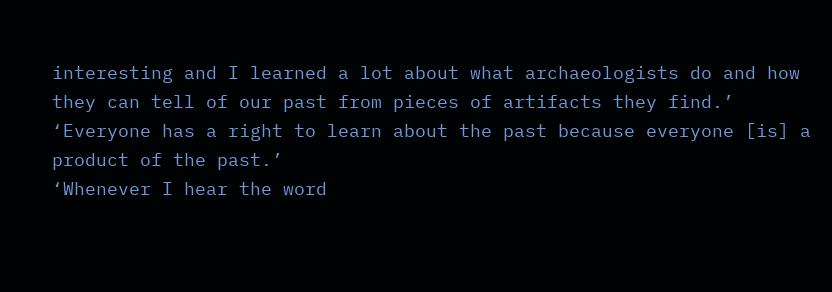interesting and I learned a lot about what archaeologists do and how
they can tell of our past from pieces of artifacts they find.’
‘Everyone has a right to learn about the past because everyone [is] a product of the past.’
‘Whenever I hear the word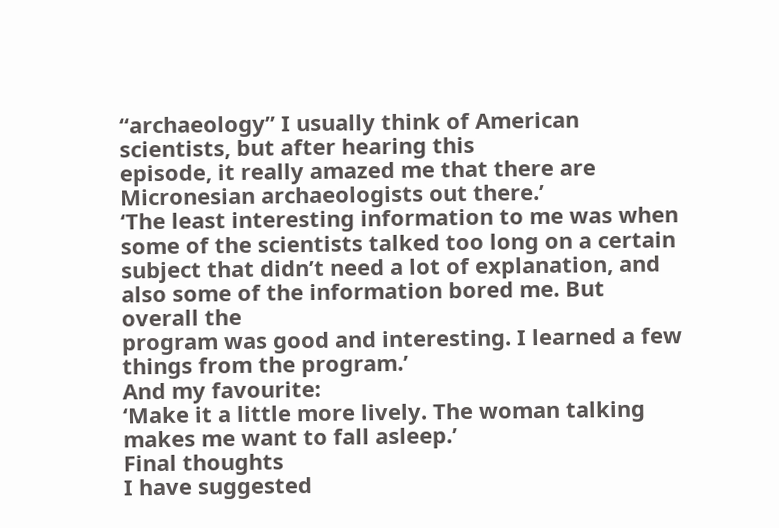“archaeology” I usually think of American scientists, but after hearing this
episode, it really amazed me that there are Micronesian archaeologists out there.’
‘The least interesting information to me was when some of the scientists talked too long on a certain
subject that didn’t need a lot of explanation, and also some of the information bored me. But overall the
program was good and interesting. I learned a few things from the program.’
And my favourite:
‘Make it a little more lively. The woman talking makes me want to fall asleep.’
Final thoughts
I have suggested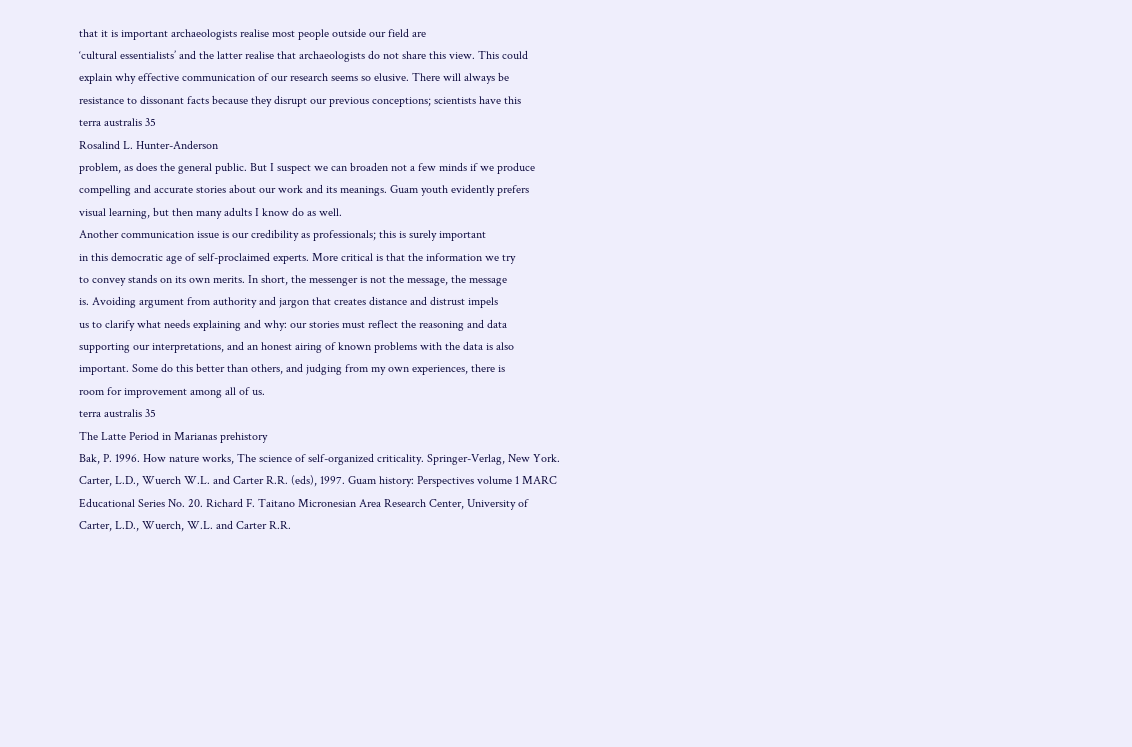that it is important archaeologists realise most people outside our field are
‘cultural essentialists’ and the latter realise that archaeologists do not share this view. This could
explain why effective communication of our research seems so elusive. There will always be
resistance to dissonant facts because they disrupt our previous conceptions; scientists have this
terra australis 35
Rosalind L. Hunter-Anderson
problem, as does the general public. But I suspect we can broaden not a few minds if we produce
compelling and accurate stories about our work and its meanings. Guam youth evidently prefers
visual learning, but then many adults I know do as well.
Another communication issue is our credibility as professionals; this is surely important
in this democratic age of self-proclaimed experts. More critical is that the information we try
to convey stands on its own merits. In short, the messenger is not the message, the message
is. Avoiding argument from authority and jargon that creates distance and distrust impels
us to clarify what needs explaining and why: our stories must reflect the reasoning and data
supporting our interpretations, and an honest airing of known problems with the data is also
important. Some do this better than others, and judging from my own experiences, there is
room for improvement among all of us.
terra australis 35
The Latte Period in Marianas prehistory
Bak, P. 1996. How nature works, The science of self-organized criticality. Springer-Verlag, New York.
Carter, L.D., Wuerch W.L. and Carter R.R. (eds), 1997. Guam history: Perspectives volume 1 MARC
Educational Series No. 20. Richard F. Taitano Micronesian Area Research Center, University of
Carter, L.D., Wuerch, W.L. and Carter R.R.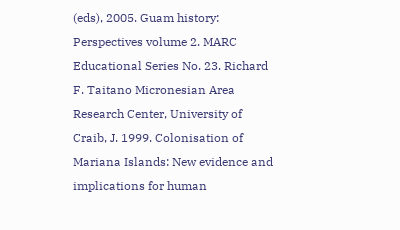(eds), 2005. Guam history: Perspectives volume 2. MARC
Educational Series No. 23. Richard F. Taitano Micronesian Area Research Center, University of
Craib, J. 1999. Colonisation of Mariana Islands: New evidence and implications for human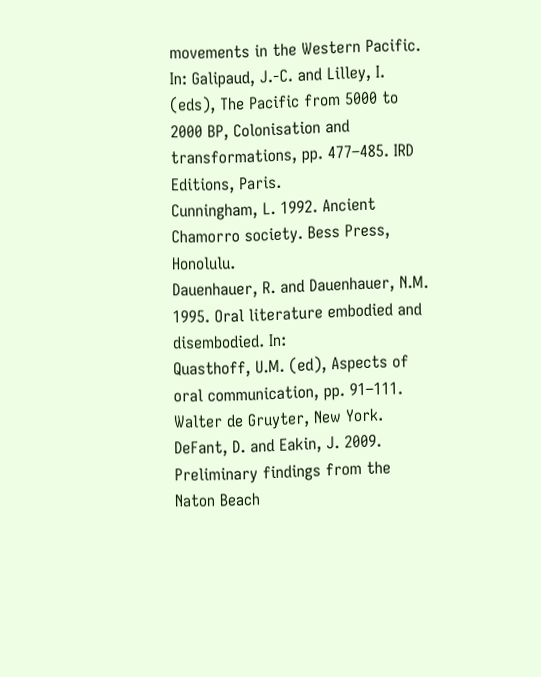movements in the Western Pacific. In: Galipaud, J.-C. and Lilley, I. (eds), The Pacific from 5000 to
2000 BP, Colonisation and transformations, pp. 477–485. IRD Editions, Paris.
Cunningham, L. 1992. Ancient Chamorro society. Bess Press, Honolulu.
Dauenhauer, R. and Dauenhauer, N.M. 1995. Oral literature embodied and disembodied. In:
Quasthoff, U.M. (ed), Aspects of oral communication, pp. 91–111. Walter de Gruyter, New York.
DeFant, D. and Eakin, J. 2009. Preliminary findings from the Naton Beach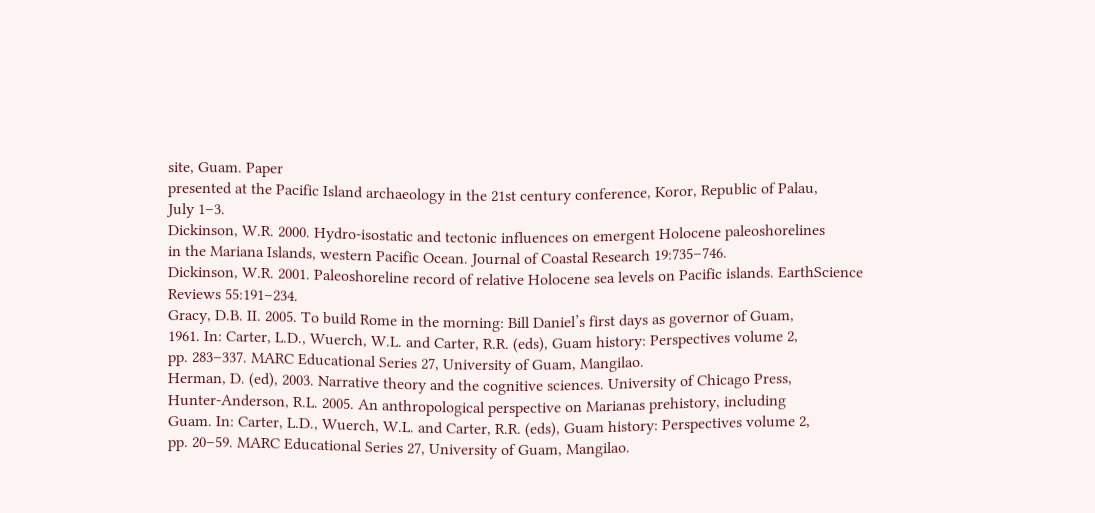site, Guam. Paper
presented at the Pacific Island archaeology in the 21st century conference, Koror, Republic of Palau,
July 1–3.
Dickinson, W.R. 2000. Hydro-isostatic and tectonic influences on emergent Holocene paleoshorelines
in the Mariana Islands, western Pacific Ocean. Journal of Coastal Research 19:735–746.
Dickinson, W.R. 2001. Paleoshoreline record of relative Holocene sea levels on Pacific islands. EarthScience Reviews 55:191–234.
Gracy, D.B. II. 2005. To build Rome in the morning: Bill Daniel’s first days as governor of Guam,
1961. In: Carter, L.D., Wuerch, W.L. and Carter, R.R. (eds), Guam history: Perspectives volume 2,
pp. 283–337. MARC Educational Series 27, University of Guam, Mangilao.
Herman, D. (ed), 2003. Narrative theory and the cognitive sciences. University of Chicago Press,
Hunter-Anderson, R.L. 2005. An anthropological perspective on Marianas prehistory, including
Guam. In: Carter, L.D., Wuerch, W.L. and Carter, R.R. (eds), Guam history: Perspectives volume 2,
pp. 20–59. MARC Educational Series 27, University of Guam, Mangilao.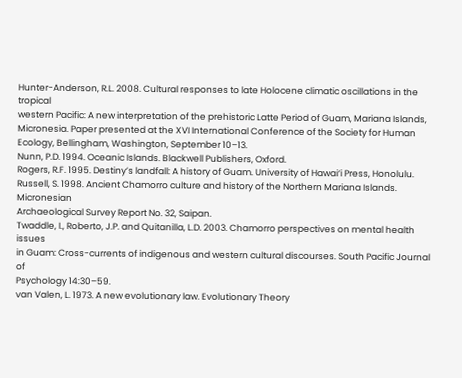Hunter-Anderson, R.L. 2008. Cultural responses to late Holocene climatic oscillations in the tropical
western Pacific: A new interpretation of the prehistoric Latte Period of Guam, Mariana Islands,
Micronesia. Paper presented at the XVI International Conference of the Society for Human
Ecology, Bellingham, Washington, September 10–13.
Nunn, P.D. 1994. Oceanic Islands. Blackwell Publishers, Oxford.
Rogers, R.F. 1995. Destiny’s landfall: A history of Guam. University of Hawai‘i Press, Honolulu.
Russell, S. 1998. Ancient Chamorro culture and history of the Northern Mariana Islands. Micronesian
Archaeological Survey Report No. 32, Saipan.
Twaddle, I., Roberto, J.P. and Quitanilla, L.D. 2003. Chamorro perspectives on mental health issues
in Guam: Cross-currents of indigenous and western cultural discourses. South Pacific Journal of
Psychology 14:30–59.
van Valen, L. 1973. A new evolutionary law. Evolutionary Theory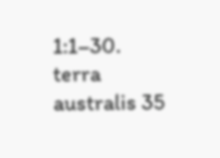1:1–30.
terra australis 35